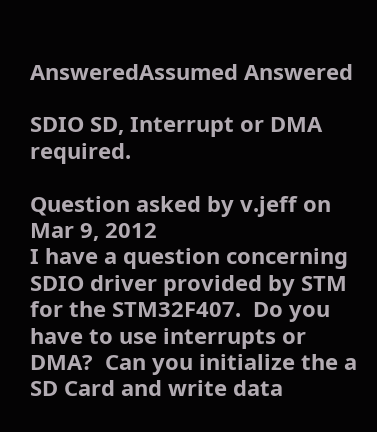AnsweredAssumed Answered

SDIO SD, Interrupt or DMA required.

Question asked by v.jeff on Mar 9, 2012
I have a question concerning SDIO driver provided by STM for the STM32F407.  Do you have to use interrupts or DMA?  Can you initialize the a SD Card and write data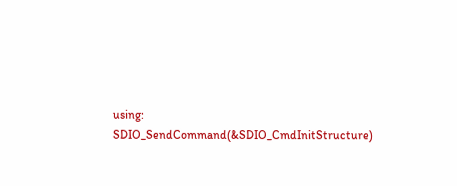using:
SDIO_SendCommand(&SDIO_CmdInitStructure)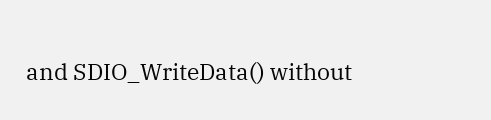and SDIO_WriteData() without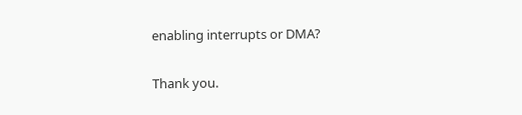enabling interrupts or DMA?

Thank you.